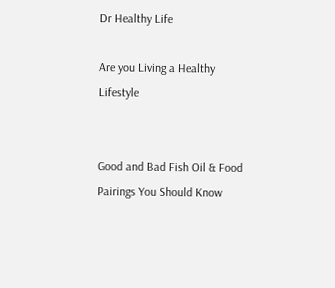Dr Healthy Life

Are you Living a Healthy Lifestyle


Good and Bad Fish Oil & Food Pairings You Should Know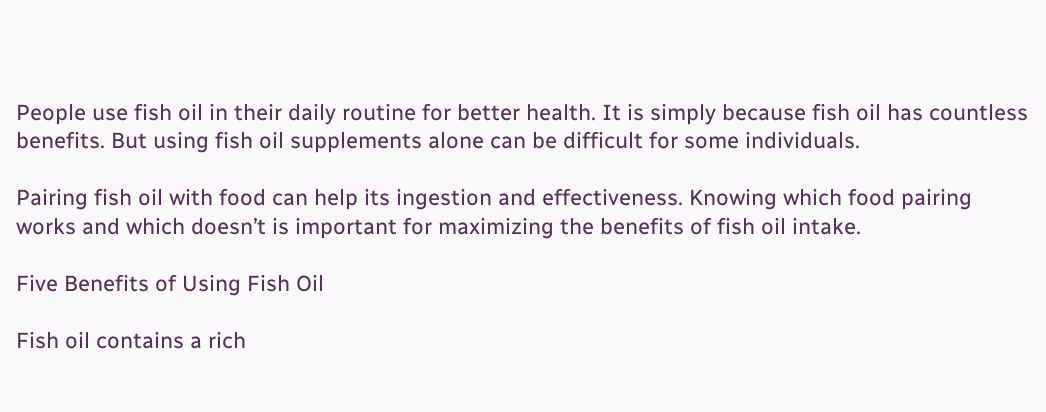People use fish oil in their daily routine for better health. It is simply because fish oil has countless benefits. But using fish oil supplements alone can be difficult for some individuals.

Pairing fish oil with food can help its ingestion and effectiveness. Knowing which food pairing works and which doesn’t is important for maximizing the benefits of fish oil intake.

Five Benefits of Using Fish Oil

Fish oil contains a rich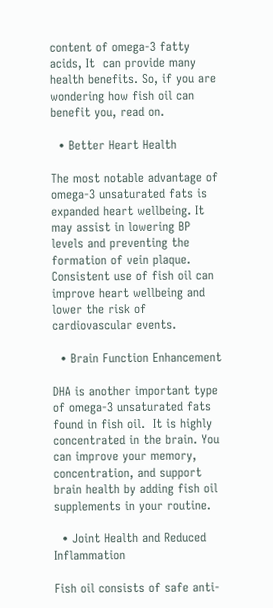content of omega-3 fatty acids, It  can provide many health benefits. So, if you are wondering how fish oil can benefit you, read on.

  • Better Heart Health

The most notable advantage of omega-3 unsaturated fats is expanded heart wellbeing. It may assist in lowering BP levels and preventing the formation of vein plaque. Consistent use of fish oil can improve heart wellbeing and lower the risk of cardiovascular events.

  • Brain Function Enhancement

DHA is another important type of omega-3 unsaturated fats found in fish oil.  It is highly concentrated in the brain. You can improve your memory, concentration, and support brain health by adding fish oil supplements in your routine.

  • Joint Health and Reduced Inflammation

Fish oil consists of safe anti-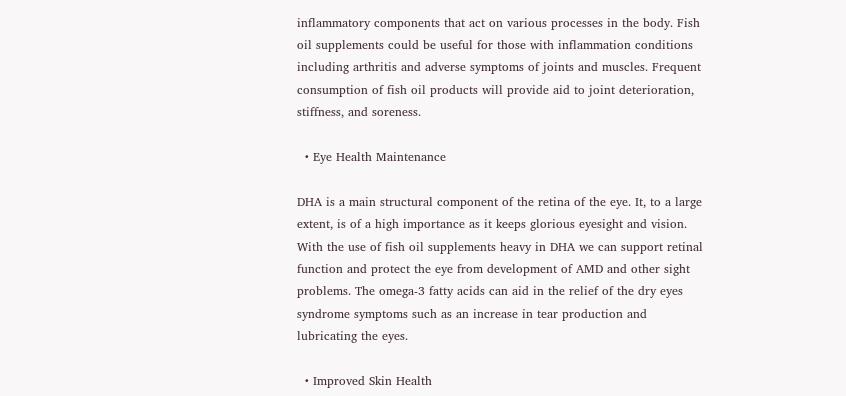inflammatory components that act on various processes in the body. Fish oil supplements could be useful for those with inflammation conditions including arthritis and adverse symptoms of joints and muscles. Frequent consumption of fish oil products will provide aid to joint deterioration, stiffness, and soreness.

  • Eye Health Maintenance

DHA is a main structural component of the retina of the eye. It, to a large extent, is of a high importance as it keeps glorious eyesight and vision. With the use of fish oil supplements heavy in DHA we can support retinal function and protect the eye from development of AMD and other sight problems. The omega-3 fatty acids can aid in the relief of the dry eyes syndrome symptoms such as an increase in tear production and lubricating the eyes.

  • Improved Skin Health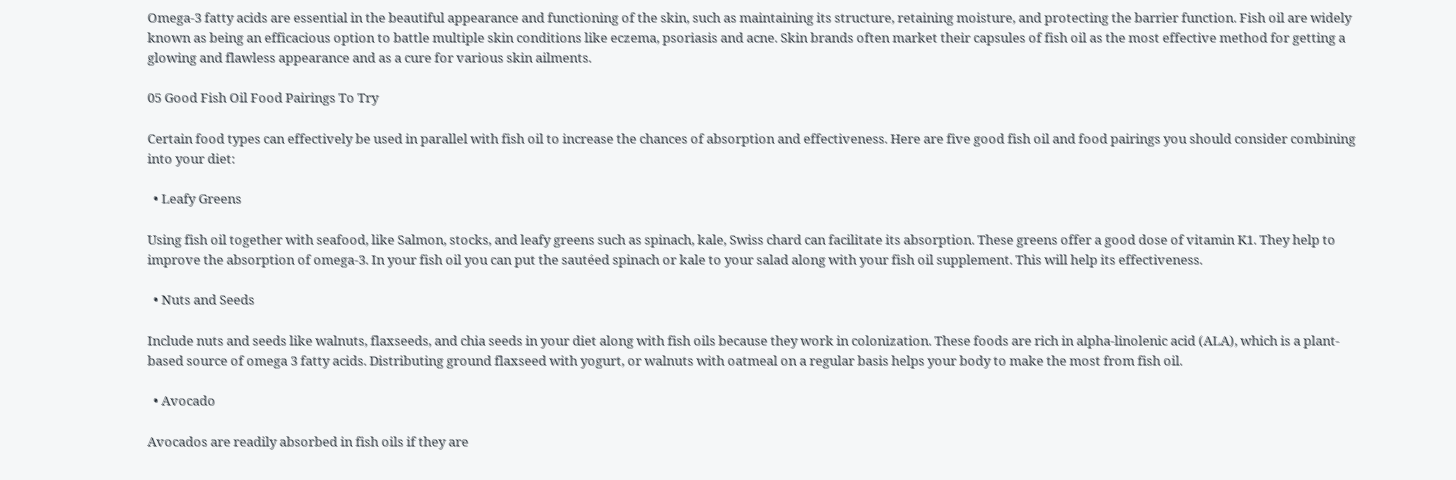Omega-3 fatty acids are essential in the beautiful appearance and functioning of the skin, such as maintaining its structure, retaining moisture, and protecting the barrier function. Fish oil are widely known as being an efficacious option to battle multiple skin conditions like eczema, psoriasis and acne. Skin brands often market their capsules of fish oil as the most effective method for getting a glowing and flawless appearance and as a cure for various skin ailments.

05 Good Fish Oil Food Pairings To Try

Certain food types can effectively be used in parallel with fish oil to increase the chances of absorption and effectiveness. Here are five good fish oil and food pairings you should consider combining into your diet:

  • Leafy Greens

Using fish oil together with seafood, like Salmon, stocks, and leafy greens such as spinach, kale, Swiss chard can facilitate its absorption. These greens offer a good dose of vitamin K1. They help to improve the absorption of omega-3. In your fish oil you can put the sautéed spinach or kale to your salad along with your fish oil supplement. This will help its effectiveness.

  • Nuts and Seeds

Include nuts and seeds like walnuts, flaxseeds, and chia seeds in your diet along with fish oils because they work in colonization. These foods are rich in alpha-linolenic acid (ALA), which is a plant-based source of omega 3 fatty acids. Distributing ground flaxseed with yogurt, or walnuts with oatmeal on a regular basis helps your body to make the most from fish oil.

  • Avocado

Avocados are readily absorbed in fish oils if they are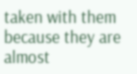taken with them because they are almost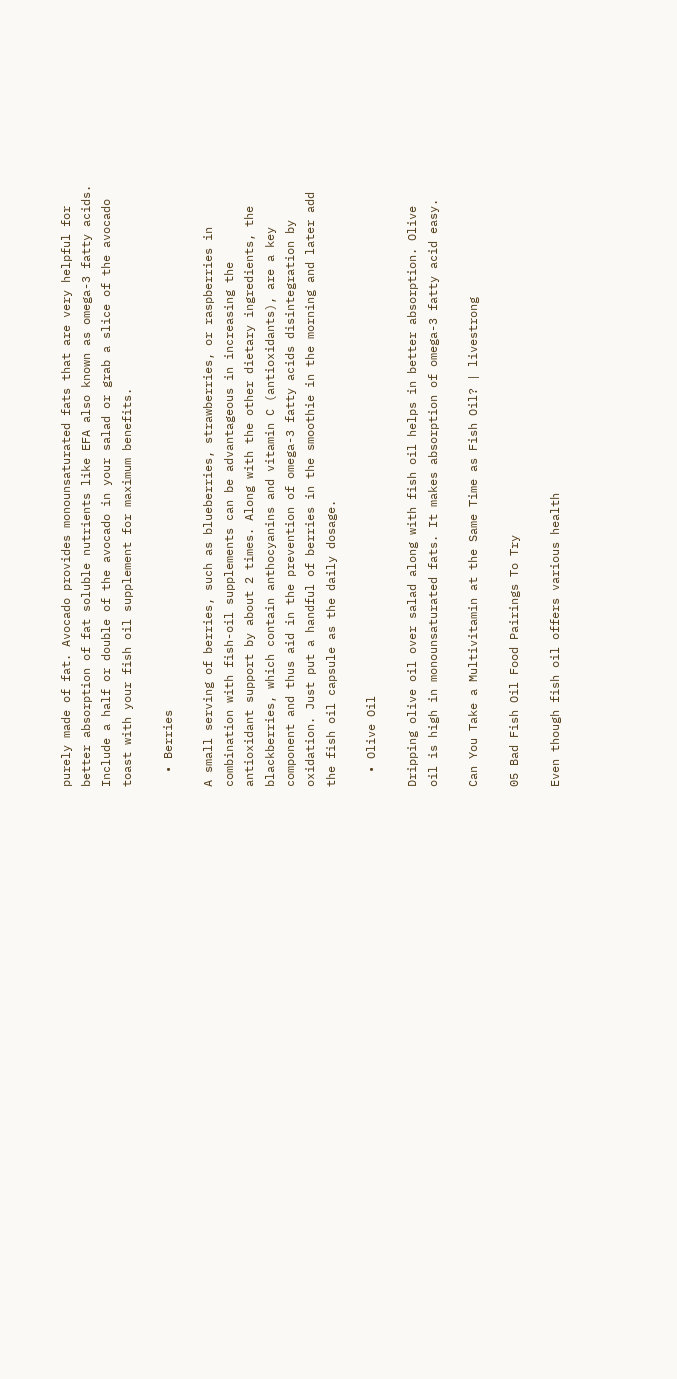purely made of fat. Avocado provides monounsaturated fats that are very helpful for better absorption of fat soluble nutrients like EFA also known as omega-3 fatty acids. Include a half or double of the avocado in your salad or grab a slice of the avocado toast with your fish oil supplement for maximum benefits.

  • Berries

A small serving of berries, such as blueberries, strawberries, or raspberries in combination with fish-oil supplements can be advantageous in increasing the antioxidant support by about 2 times. Along with the other dietary ingredients, the blackberries, which contain anthocyanins and vitamin C (antioxidants), are a key component and thus aid in the prevention of omega-3 fatty acids disintegration by oxidation. Just put a handful of berries in the smoothie in the morning and later add the fish oil capsule as the daily dosage.

  • Olive Oil

Dripping olive oil over salad along with fish oil helps in better absorption. Olive oil is high in monounsaturated fats. It makes absorption of omega-3 fatty acid easy.

Can You Take a Multivitamin at the Same Time as Fish Oil? | livestrong

05 Bad Fish Oil Food Pairings To Try

Even though fish oil offers various health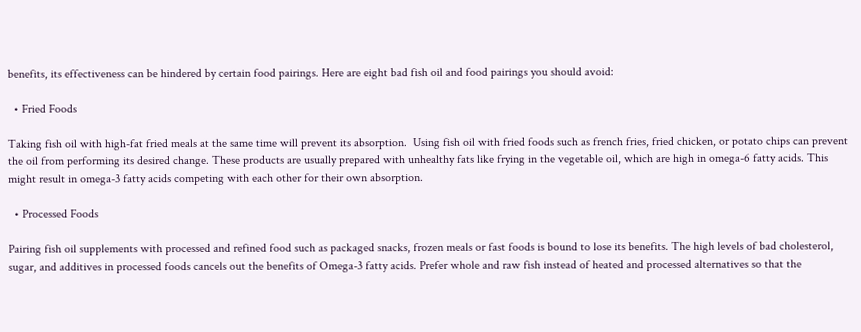benefits, its effectiveness can be hindered by certain food pairings. Here are eight bad fish oil and food pairings you should avoid:

  • Fried Foods

Taking fish oil with high-fat fried meals at the same time will prevent its absorption.  Using fish oil with fried foods such as french fries, fried chicken, or potato chips can prevent the oil from performing its desired change. These products are usually prepared with unhealthy fats like frying in the vegetable oil, which are high in omega-6 fatty acids. This might result in omega-3 fatty acids competing with each other for their own absorption.

  • Processed Foods

Pairing fish oil supplements with processed and refined food such as packaged snacks, frozen meals or fast foods is bound to lose its benefits. The high levels of bad cholesterol, sugar, and additives in processed foods cancels out the benefits of Omega-3 fatty acids. Prefer whole and raw fish instead of heated and processed alternatives so that the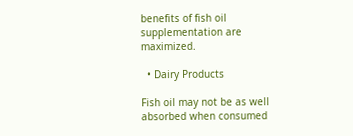benefits of fish oil supplementation are maximized.

  • Dairy Products

Fish oil may not be as well absorbed when consumed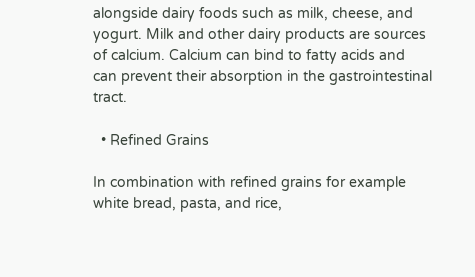alongside dairy foods such as milk, cheese, and yogurt. Milk and other dairy products are sources of calcium. Calcium can bind to fatty acids and can prevent their absorption in the gastrointestinal tract.

  • Refined Grains

In combination with refined grains for example white bread, pasta, and rice,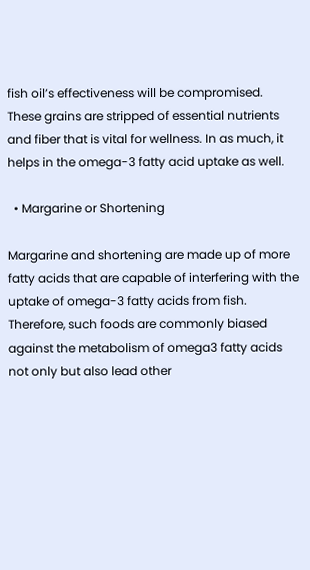fish oil’s effectiveness will be compromised. These grains are stripped of essential nutrients and fiber that is vital for wellness. In as much, it helps in the omega-3 fatty acid uptake as well.

  • Margarine or Shortening

Margarine and shortening are made up of more fatty acids that are capable of interfering with the uptake of omega-3 fatty acids from fish. Therefore, such foods are commonly biased against the metabolism of omega3 fatty acids not only but also lead other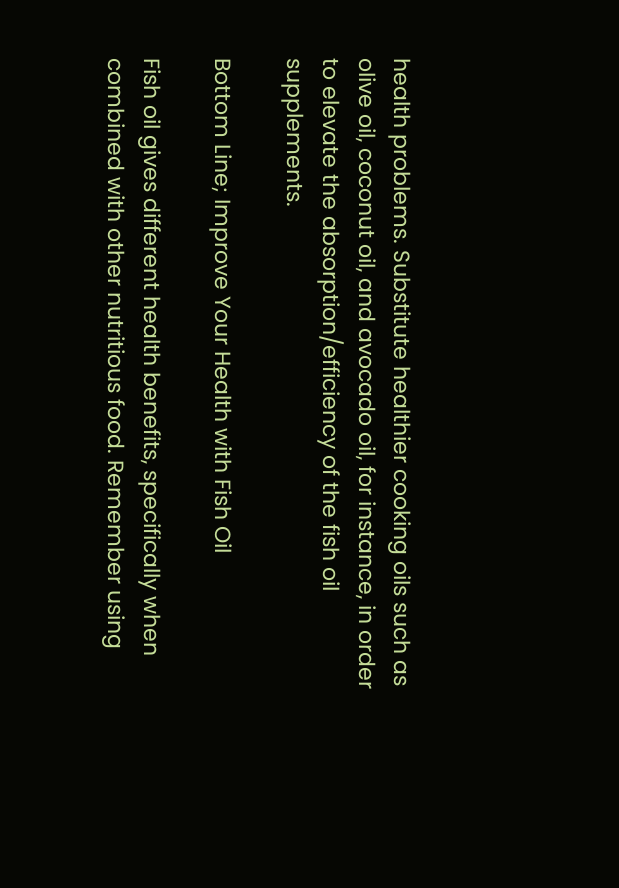health problems. Substitute healthier cooking oils such as olive oil, coconut oil, and avocado oil, for instance, in order to elevate the absorption/efficiency of the fish oil supplements.

Bottom Line; Improve Your Health with Fish Oil

Fish oil gives different health benefits, specifically when combined with other nutritious food. Remember using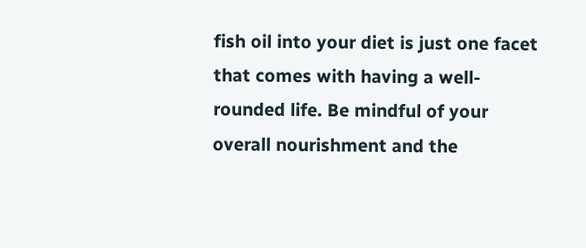fish oil into your diet is just one facet that comes with having a well-rounded life. Be mindful of your overall nourishment and the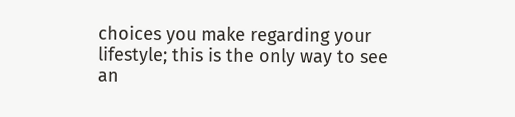choices you make regarding your lifestyle; this is the only way to see an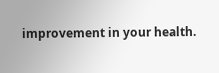improvement in your health.